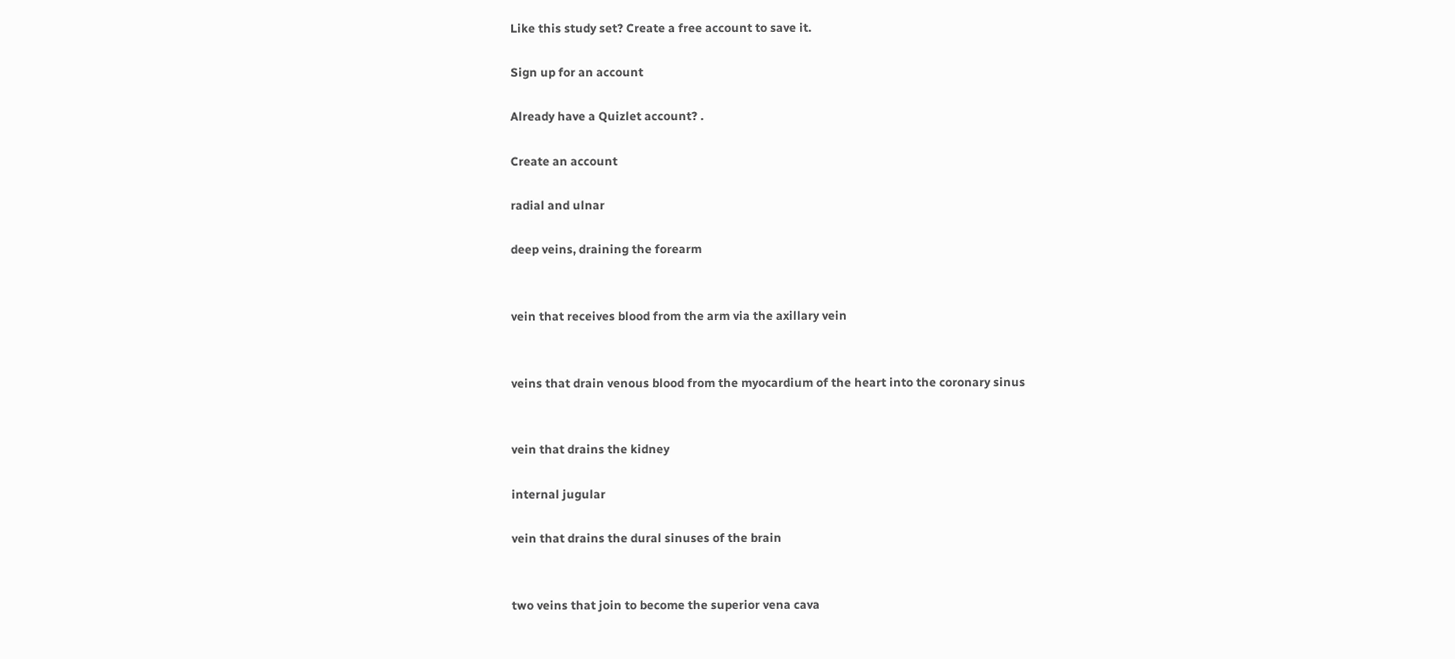Like this study set? Create a free account to save it.

Sign up for an account

Already have a Quizlet account? .

Create an account

radial and ulnar

deep veins, draining the forearm


vein that receives blood from the arm via the axillary vein


veins that drain venous blood from the myocardium of the heart into the coronary sinus


vein that drains the kidney

internal jugular

vein that drains the dural sinuses of the brain


two veins that join to become the superior vena cava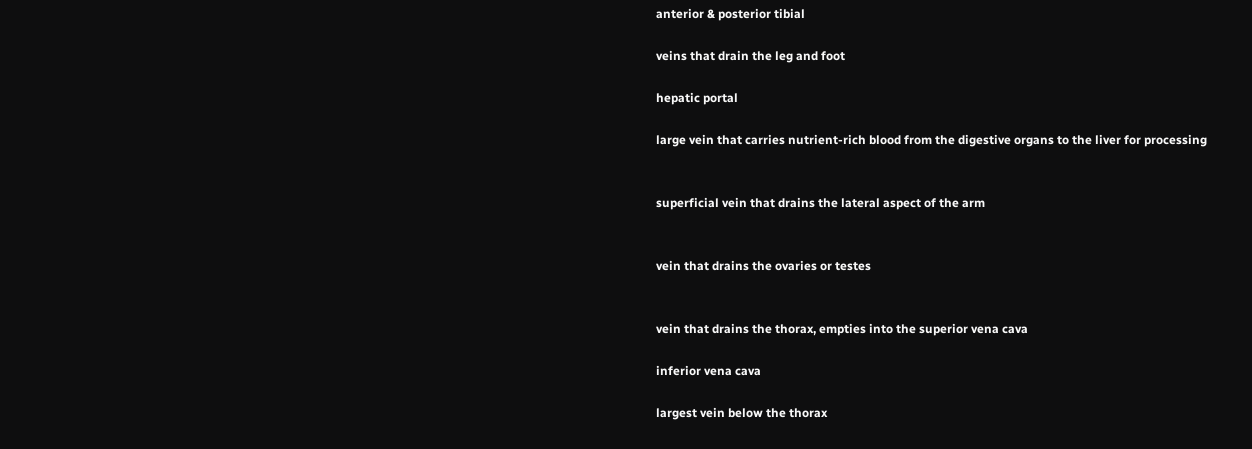anterior & posterior tibial

veins that drain the leg and foot

hepatic portal

large vein that carries nutrient-rich blood from the digestive organs to the liver for processing


superficial vein that drains the lateral aspect of the arm


vein that drains the ovaries or testes


vein that drains the thorax, empties into the superior vena cava

inferior vena cava

largest vein below the thorax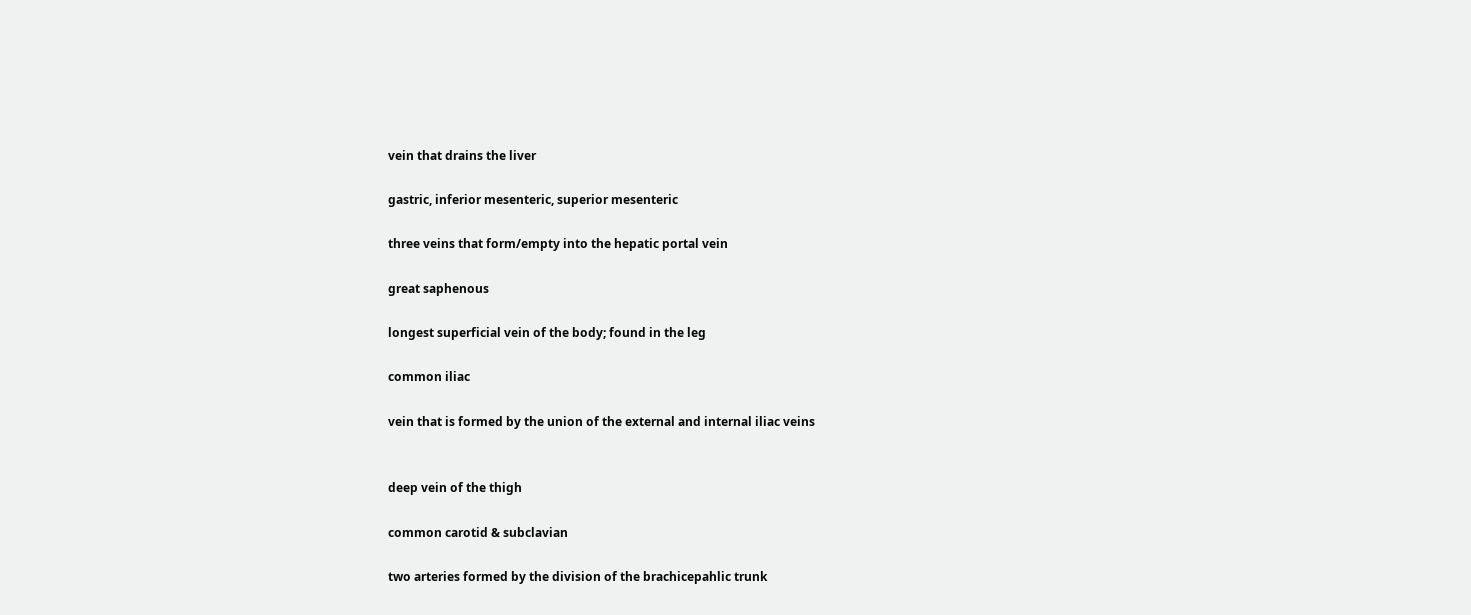vein that drains the liver

gastric, inferior mesenteric, superior mesenteric

three veins that form/empty into the hepatic portal vein

great saphenous

longest superficial vein of the body; found in the leg

common iliac

vein that is formed by the union of the external and internal iliac veins


deep vein of the thigh

common carotid & subclavian

two arteries formed by the division of the brachicepahlic trunk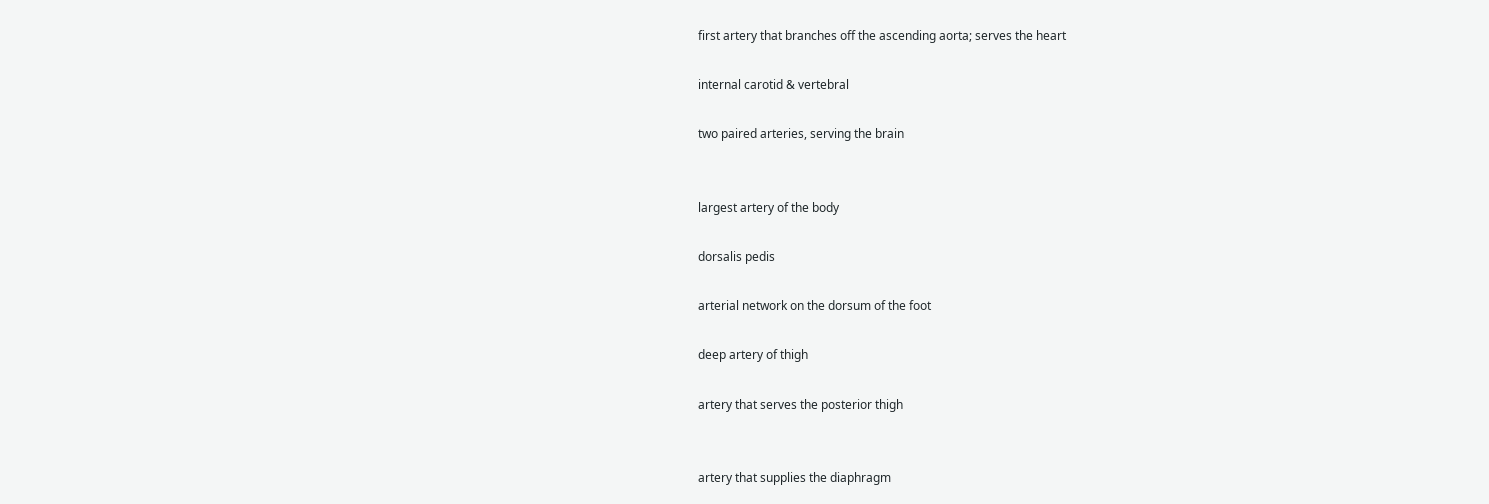first artery that branches off the ascending aorta; serves the heart

internal carotid & vertebral

two paired arteries, serving the brain


largest artery of the body

dorsalis pedis

arterial network on the dorsum of the foot

deep artery of thigh

artery that serves the posterior thigh


artery that supplies the diaphragm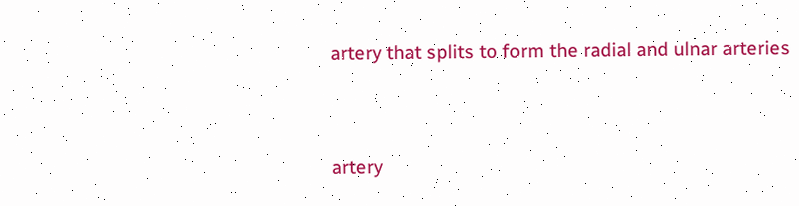artery that splits to form the radial and ulnar arteries


artery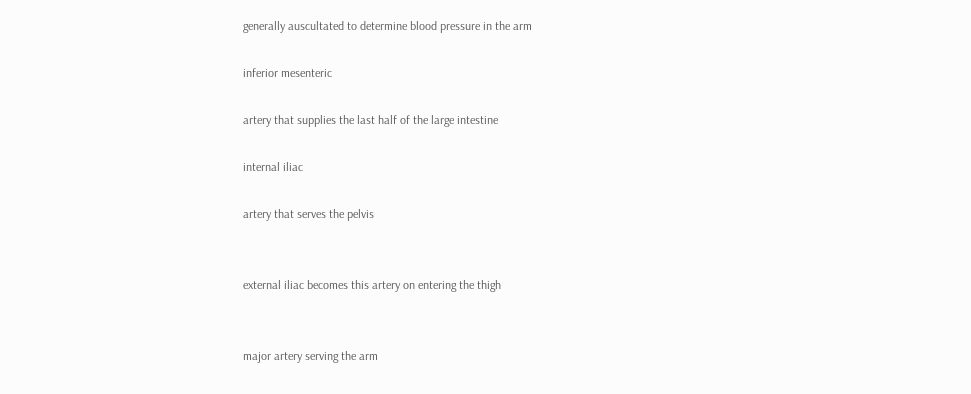generally auscultated to determine blood pressure in the arm

inferior mesenteric

artery that supplies the last half of the large intestine

internal iliac

artery that serves the pelvis


external iliac becomes this artery on entering the thigh


major artery serving the arm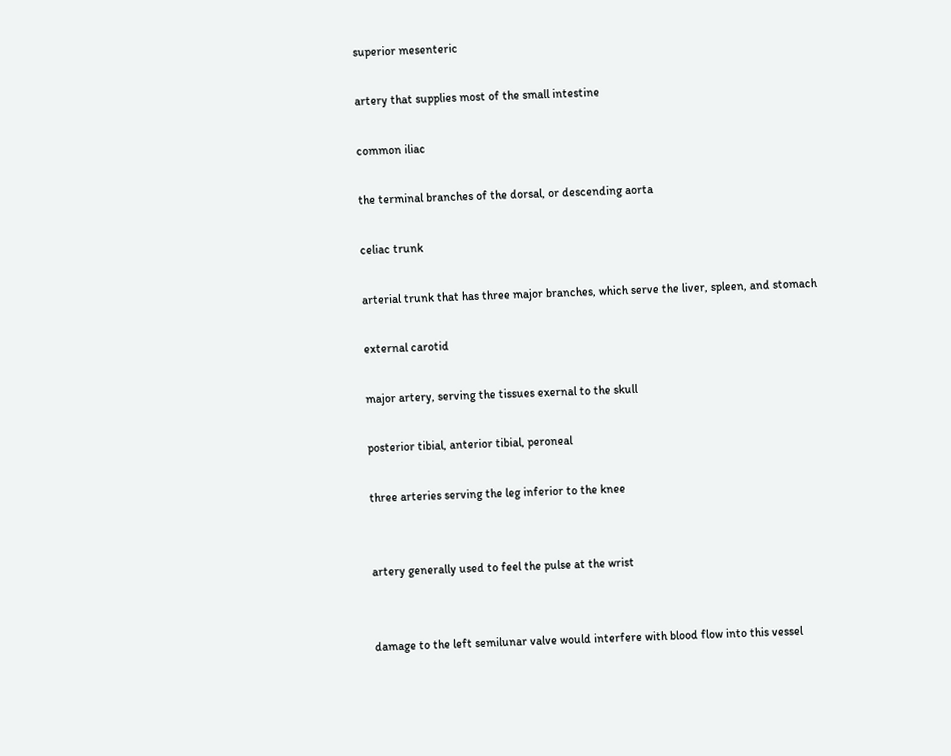superior mesenteric

artery that supplies most of the small intestine

common iliac

the terminal branches of the dorsal, or descending aorta

celiac trunk

arterial trunk that has three major branches, which serve the liver, spleen, and stomach

external carotid

major artery, serving the tissues exernal to the skull

posterior tibial, anterior tibial, peroneal

three arteries serving the leg inferior to the knee


artery generally used to feel the pulse at the wrist


damage to the left semilunar valve would interfere with blood flow into this vessel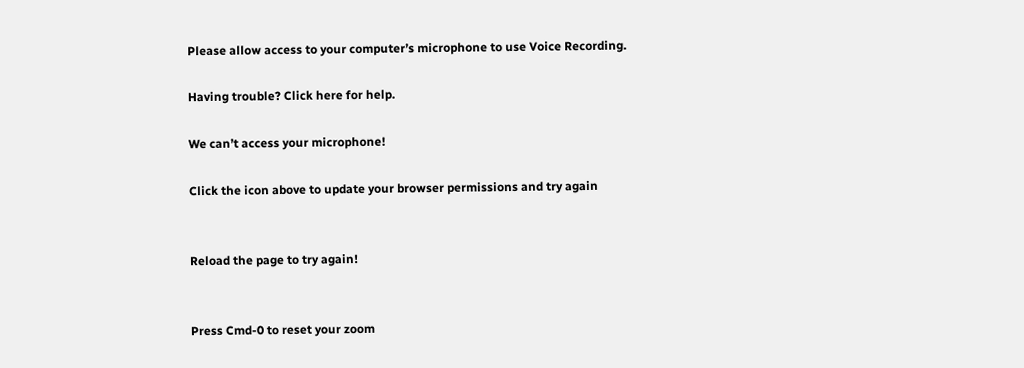Please allow access to your computer’s microphone to use Voice Recording.

Having trouble? Click here for help.

We can’t access your microphone!

Click the icon above to update your browser permissions and try again


Reload the page to try again!


Press Cmd-0 to reset your zoom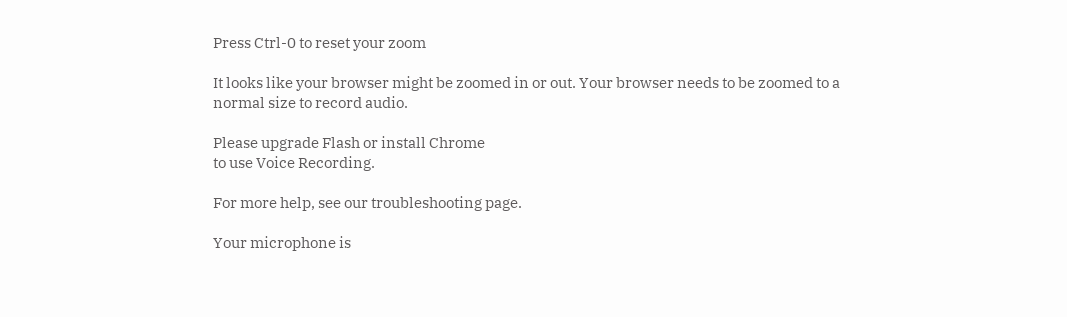Press Ctrl-0 to reset your zoom

It looks like your browser might be zoomed in or out. Your browser needs to be zoomed to a normal size to record audio.

Please upgrade Flash or install Chrome
to use Voice Recording.

For more help, see our troubleshooting page.

Your microphone is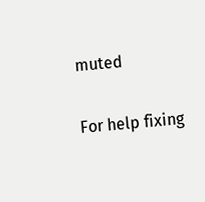muted

For help fixing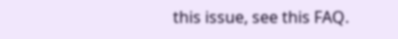this issue, see this FAQ.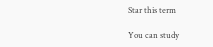Star this term

You can study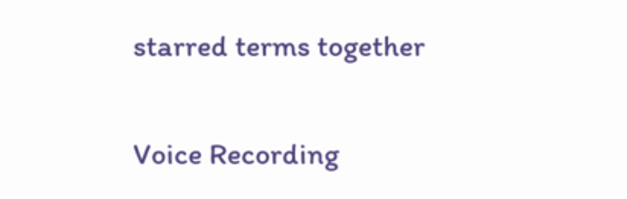starred terms together

Voice Recording